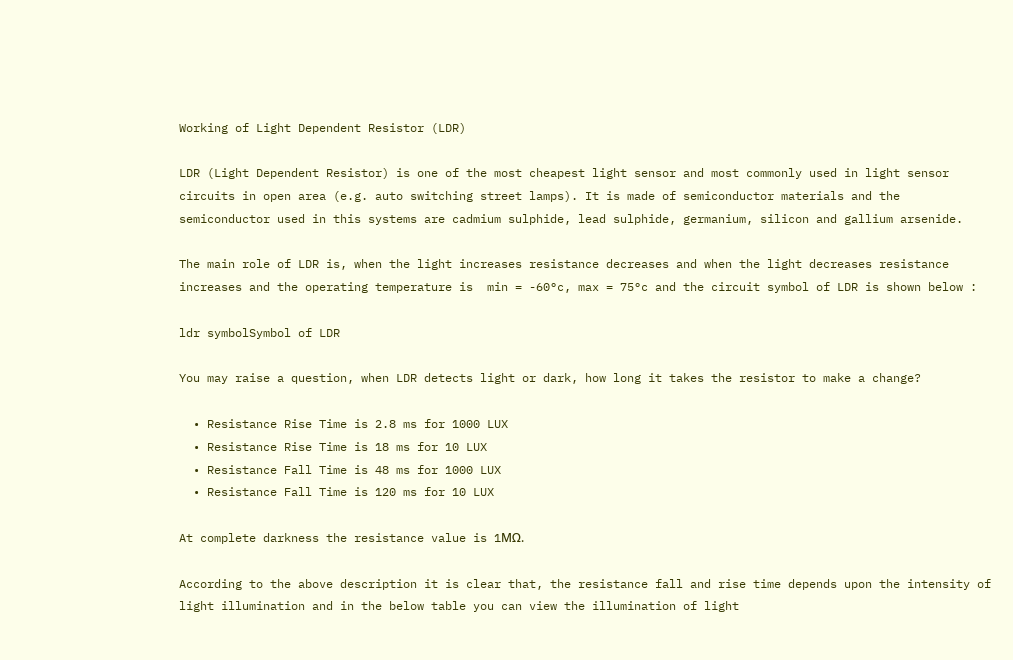Working of Light Dependent Resistor (LDR)

LDR (Light Dependent Resistor) is one of the most cheapest light sensor and most commonly used in light sensor circuits in open area (e.g. auto switching street lamps). It is made of semiconductor materials and the semiconductor used in this systems are cadmium sulphide, lead sulphide, germanium, silicon and gallium arsenide.

The main role of LDR is, when the light increases resistance decreases and when the light decreases resistance increases and the operating temperature is  min = -60°c, max = 75°c and the circuit symbol of LDR is shown below :

ldr symbolSymbol of LDR

You may raise a question, when LDR detects light or dark, how long it takes the resistor to make a change?

  • Resistance Rise Time is 2.8 ms for 1000 LUX
  • Resistance Rise Time is 18 ms for 10 LUX
  • Resistance Fall Time is 48 ms for 1000 LUX
  • Resistance Fall Time is 120 ms for 10 LUX

At complete darkness the resistance value is 1MΩ.

According to the above description it is clear that, the resistance fall and rise time depends upon the intensity of light illumination and in the below table you can view the illumination of light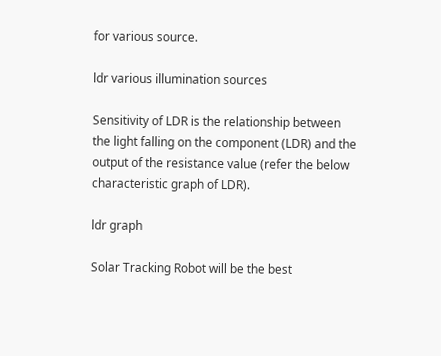for various source.

ldr various illumination sources

Sensitivity of LDR is the relationship between the light falling on the component (LDR) and the output of the resistance value (refer the below characteristic graph of LDR).

ldr graph

Solar Tracking Robot will be the best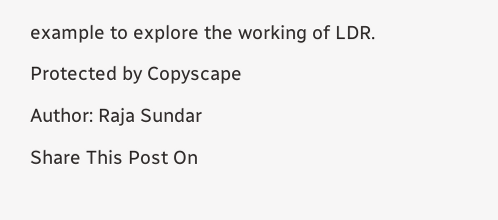example to explore the working of LDR.

Protected by Copyscape

Author: Raja Sundar

Share This Post On